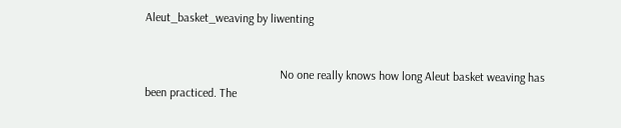Aleut_basket_weaving by liwenting


                                             No one really knows how long Aleut basket weaving has been practiced. The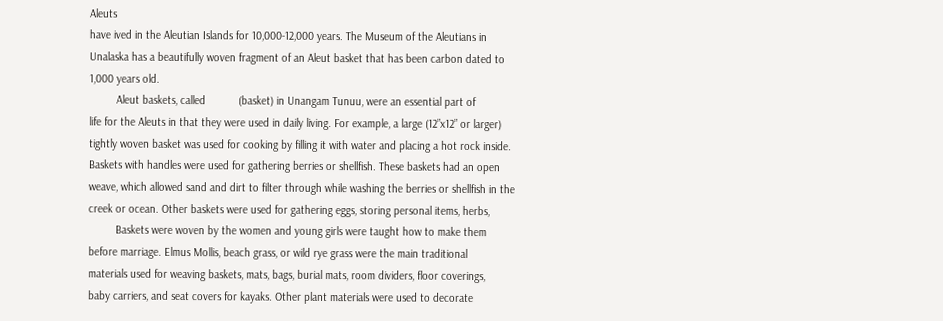Aleuts
have ived in the Aleutian Islands for 10,000-12,000 years. The Museum of the Aleutians in
Unalaska has a beautifully woven fragment of an Aleut basket that has been carbon dated to
1,000 years old.
         Aleut baskets, called           (basket) in Unangam Tunuu, were an essential part of
life for the Aleuts in that they were used in daily living. For example, a large (12”x12” or larger)
tightly woven basket was used for cooking by filling it with water and placing a hot rock inside.
Baskets with handles were used for gathering berries or shellfish. These baskets had an open
weave, which allowed sand and dirt to filter through while washing the berries or shellfish in the
creek or ocean. Other baskets were used for gathering eggs, storing personal items, herbs,
         Baskets were woven by the women and young girls were taught how to make them
before marriage. Elmus Mollis, beach grass, or wild rye grass were the main traditional
materials used for weaving baskets, mats, bags, burial mats, room dividers, floor coverings,
baby carriers, and seat covers for kayaks. Other plant materials were used to decorate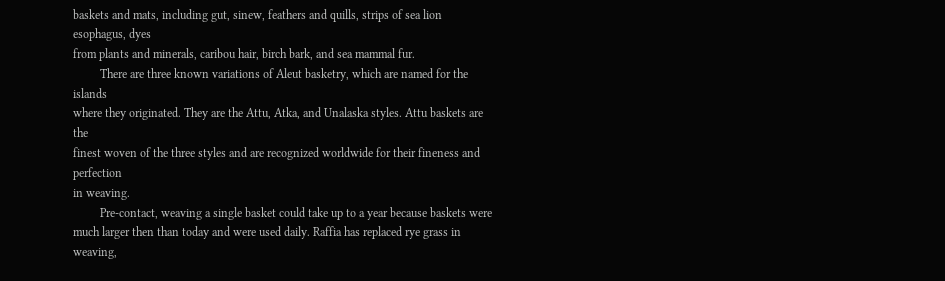baskets and mats, including gut, sinew, feathers and quills, strips of sea lion esophagus, dyes
from plants and minerals, caribou hair, birch bark, and sea mammal fur.
         There are three known variations of Aleut basketry, which are named for the islands
where they originated. They are the Attu, Atka, and Unalaska styles. Attu baskets are the
finest woven of the three styles and are recognized worldwide for their fineness and perfection
in weaving.
         Pre-contact, weaving a single basket could take up to a year because baskets were
much larger then than today and were used daily. Raffia has replaced rye grass in weaving,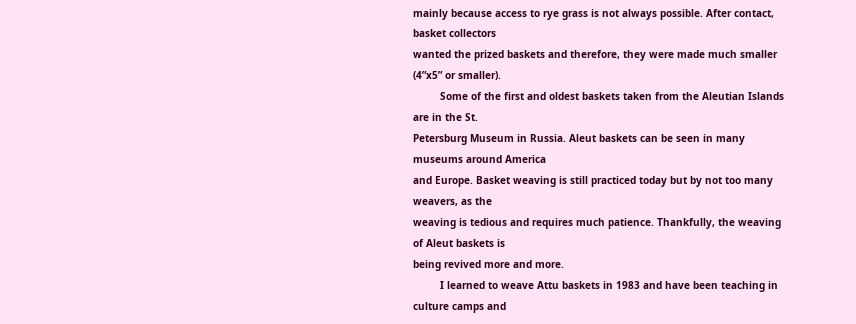mainly because access to rye grass is not always possible. After contact, basket collectors
wanted the prized baskets and therefore, they were made much smaller (4”x5” or smaller).
         Some of the first and oldest baskets taken from the Aleutian Islands are in the St.
Petersburg Museum in Russia. Aleut baskets can be seen in many museums around America
and Europe. Basket weaving is still practiced today but by not too many weavers, as the
weaving is tedious and requires much patience. Thankfully, the weaving of Aleut baskets is
being revived more and more.
         I learned to weave Attu baskets in 1983 and have been teaching in culture camps and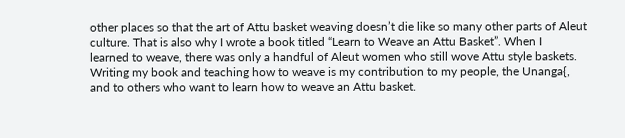other places so that the art of Attu basket weaving doesn’t die like so many other parts of Aleut
culture. That is also why I wrote a book titled “Learn to Weave an Attu Basket”. When I
learned to weave, there was only a handful of Aleut women who still wove Attu style baskets.
Writing my book and teaching how to weave is my contribution to my people, the Unanga{,
and to others who want to learn how to weave an Attu basket.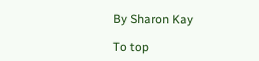By Sharon Kay

To top